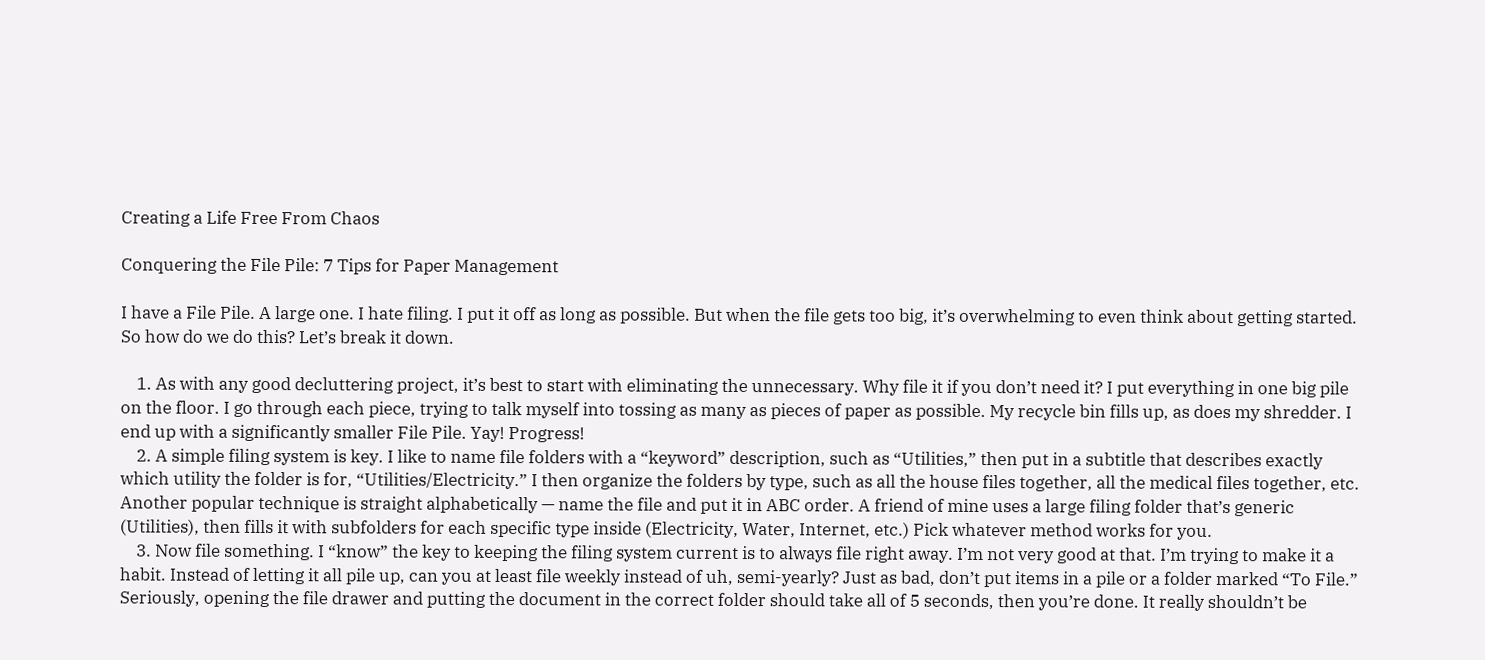Creating a Life Free From Chaos

Conquering the File Pile: 7 Tips for Paper Management

I have a File Pile. A large one. I hate filing. I put it off as long as possible. But when the file gets too big, it’s overwhelming to even think about getting started. So how do we do this? Let’s break it down.

    1. As with any good decluttering project, it’s best to start with eliminating the unnecessary. Why file it if you don’t need it? I put everything in one big pile on the floor. I go through each piece, trying to talk myself into tossing as many as pieces of paper as possible. My recycle bin fills up, as does my shredder. I end up with a significantly smaller File Pile. Yay! Progress!
    2. A simple filing system is key. I like to name file folders with a “keyword” description, such as “Utilities,” then put in a subtitle that describes exactly which utility the folder is for, “Utilities/Electricity.” I then organize the folders by type, such as all the house files together, all the medical files together, etc. Another popular technique is straight alphabetically — name the file and put it in ABC order. A friend of mine uses a large filing folder that’s generic (Utilities), then fills it with subfolders for each specific type inside (Electricity, Water, Internet, etc.) Pick whatever method works for you.
    3. Now file something. I “know” the key to keeping the filing system current is to always file right away. I’m not very good at that. I’m trying to make it a habit. Instead of letting it all pile up, can you at least file weekly instead of uh, semi-yearly? Just as bad, don’t put items in a pile or a folder marked “To File.” Seriously, opening the file drawer and putting the document in the correct folder should take all of 5 seconds, then you’re done. It really shouldn’t be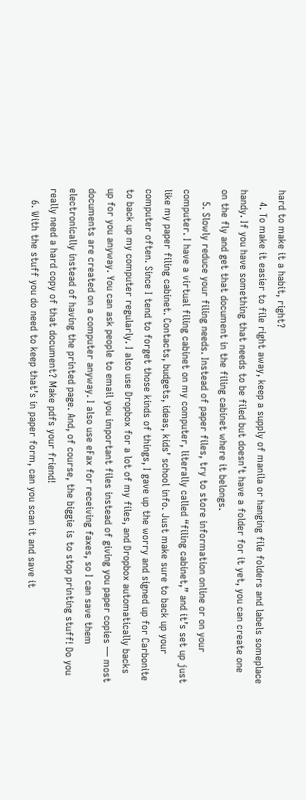hard to make it a habit, right?
    4. To make it easier to file right away, keep a supply of manila or hanging file folders and labels someplace handy. If you have something that needs to be filed but doesn’t have a folder for it yet, you can create one on the fly and get that document in the filing cabinet where it belongs.
    5. Slowly reduce your filing needs. Instead of paper files, try to store information online or on your computer. I have a virtual filing cabinet on my computer, literally called “filing cabinet,” and it’s set up just like my paper filing cabinet. Contacts, budgets, ideas, kids’ school info. Just make sure to back up your computer often. Since I tend to forget those kinds of things, I gave up the worry and signed up for Carbonite to back up my computer regularly. I also use Dropbox for a lot of my files, and Dropbox automatically backs up for you anyway. You can ask people to email you important files instead of giving you paper copies — most documents are created on a computer anyway. I also use eFax for receiving faxes, so I can save them electronically instead of having the printed page. And, of course, the biggie is to stop printing stuff! Do you really need a hard copy of that document? Make pdfs your friend!
    6. With the stuff you do need to keep that’s in paper form, can you scan it and save it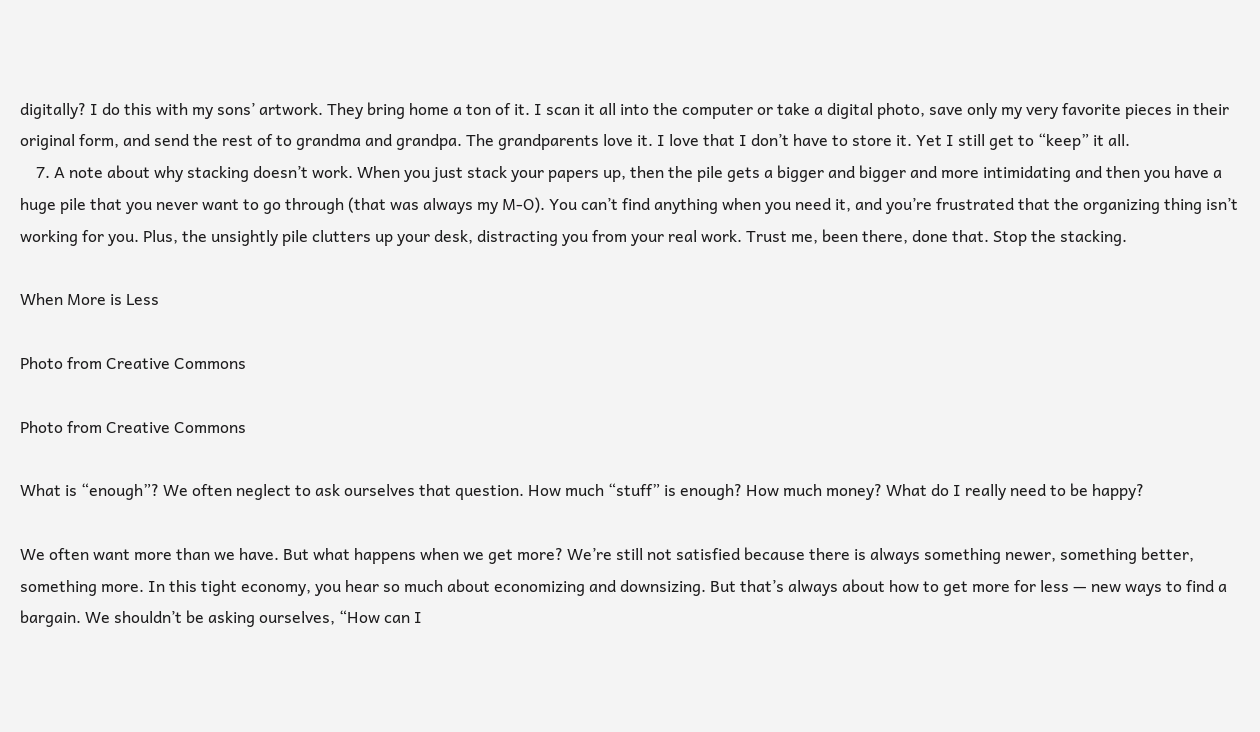digitally? I do this with my sons’ artwork. They bring home a ton of it. I scan it all into the computer or take a digital photo, save only my very favorite pieces in their original form, and send the rest of to grandma and grandpa. The grandparents love it. I love that I don’t have to store it. Yet I still get to “keep” it all.
    7. A note about why stacking doesn’t work. When you just stack your papers up, then the pile gets a bigger and bigger and more intimidating and then you have a huge pile that you never want to go through (that was always my M-O). You can’t find anything when you need it, and you’re frustrated that the organizing thing isn’t working for you. Plus, the unsightly pile clutters up your desk, distracting you from your real work. Trust me, been there, done that. Stop the stacking.

When More is Less

Photo from Creative Commons

Photo from Creative Commons

What is “enough”? We often neglect to ask ourselves that question. How much “stuff” is enough? How much money? What do I really need to be happy?

We often want more than we have. But what happens when we get more? We’re still not satisfied because there is always something newer, something better, something more. In this tight economy, you hear so much about economizing and downsizing. But that’s always about how to get more for less — new ways to find a bargain. We shouldn’t be asking ourselves, “How can I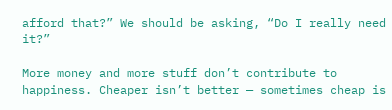afford that?” We should be asking, “Do I really need it?”

More money and more stuff don’t contribute to happiness. Cheaper isn’t better — sometimes cheap is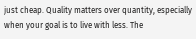just cheap. Quality matters over quantity, especially when your goal is to live with less. The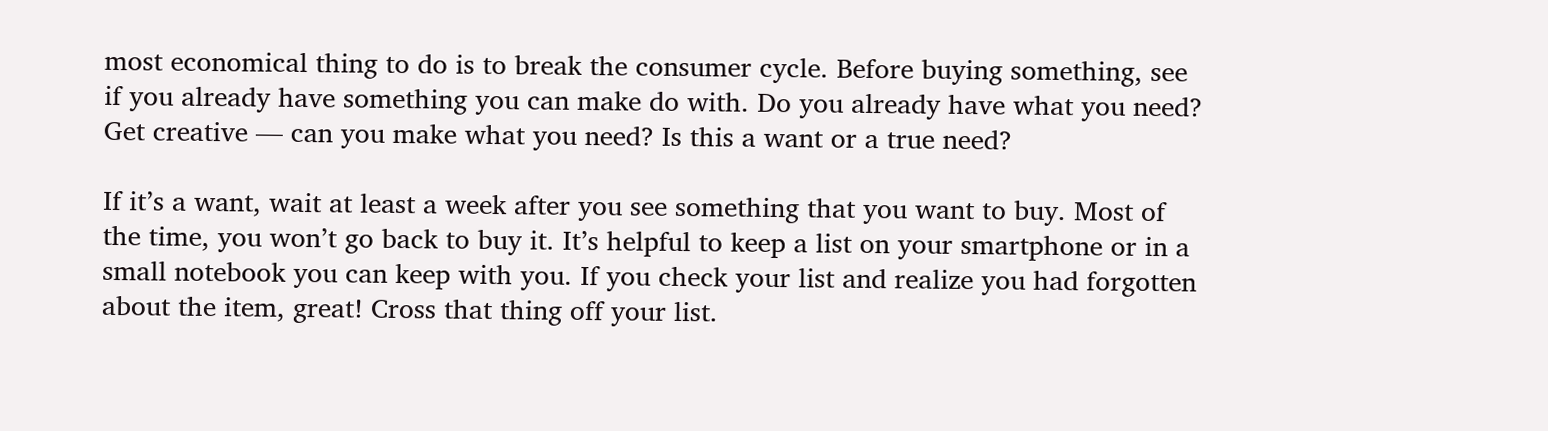most economical thing to do is to break the consumer cycle. Before buying something, see if you already have something you can make do with. Do you already have what you need? Get creative — can you make what you need? Is this a want or a true need?

If it’s a want, wait at least a week after you see something that you want to buy. Most of the time, you won’t go back to buy it. It’s helpful to keep a list on your smartphone or in a small notebook you can keep with you. If you check your list and realize you had forgotten about the item, great! Cross that thing off your list.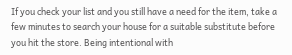If you check your list and you still have a need for the item, take a few minutes to search your house for a suitable substitute before you hit the store. Being intentional with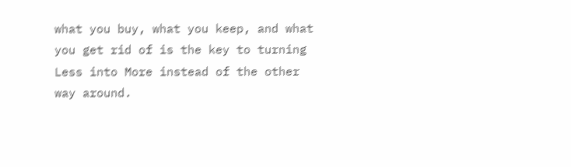what you buy, what you keep, and what you get rid of is the key to turning Less into More instead of the other way around.